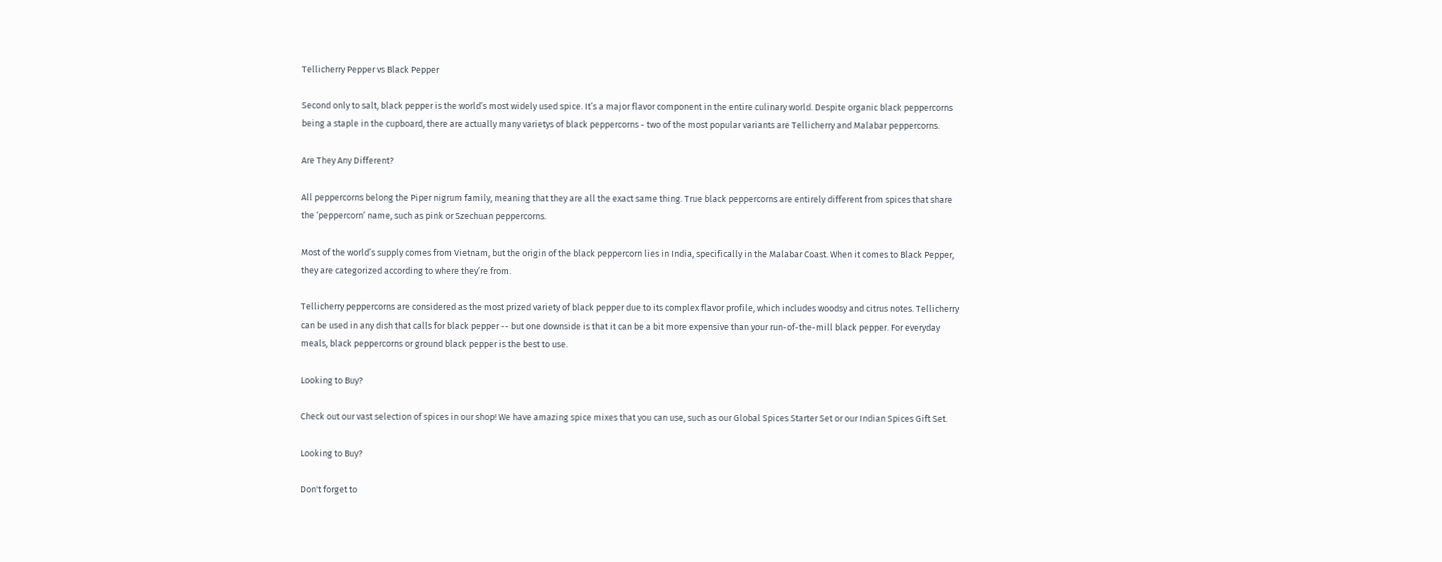Tellicherry Pepper vs Black Pepper

Second only to salt, black pepper is the world’s most widely used spice. It’s a major flavor component in the entire culinary world. Despite organic black peppercorns being a staple in the cupboard, there are actually many varietys of black peppercorns - two of the most popular variants are Tellicherry and Malabar peppercorns.

Are They Any Different?

All peppercorns belong the Piper nigrum family, meaning that they are all the exact same thing. True black peppercorns are entirely different from spices that share the ‘peppercorn’ name, such as pink or Szechuan peppercorns.

Most of the world’s supply comes from Vietnam, but the origin of the black peppercorn lies in India, specifically in the Malabar Coast. When it comes to Black Pepper, they are categorized according to where they’re from.

Tellicherry peppercorns are considered as the most prized variety of black pepper due to its complex flavor profile, which includes woodsy and citrus notes. Tellicherry can be used in any dish that calls for black pepper -- but one downside is that it can be a bit more expensive than your run-of-the-mill black pepper. For everyday meals, black peppercorns or ground black pepper is the best to use.

Looking to Buy?

Check out our vast selection of spices in our shop! We have amazing spice mixes that you can use, such as our Global Spices Starter Set or our Indian Spices Gift Set.

Looking to Buy?

Don't forget to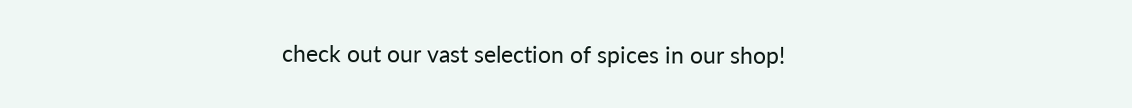check out our vast selection of spices in our shop!